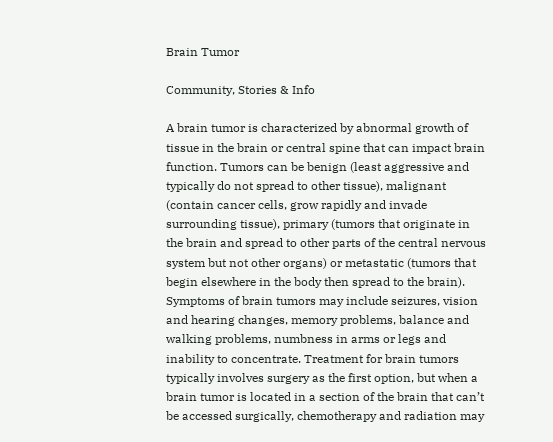Brain Tumor

Community, Stories & Info

A brain tumor is characterized by abnormal growth of tissue in the brain or central spine that can impact brain function. Tumors can be benign (least aggressive and typically do not spread to other tissue), malignant (contain cancer cells, grow rapidly and invade surrounding tissue), primary (tumors that originate in the brain and spread to other parts of the central nervous system but not other organs) or metastatic (tumors that begin elsewhere in the body then spread to the brain). Symptoms of brain tumors may include seizures, vision and hearing changes, memory problems, balance and walking problems, numbness in arms or legs and inability to concentrate. Treatment for brain tumors typically involves surgery as the first option, but when a brain tumor is located in a section of the brain that can’t be accessed surgically, chemotherapy and radiation may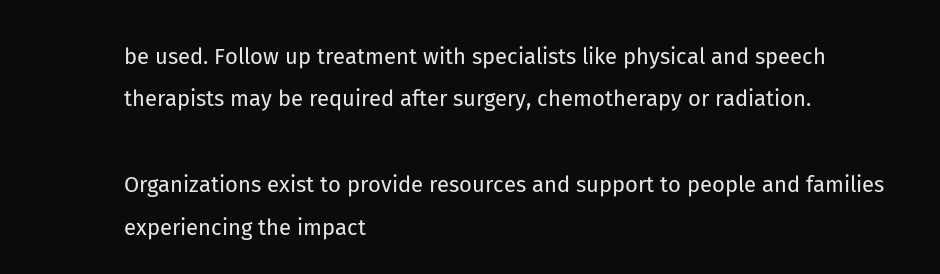be used. Follow up treatment with specialists like physical and speech therapists may be required after surgery, chemotherapy or radiation.

Organizations exist to provide resources and support to people and families experiencing the impact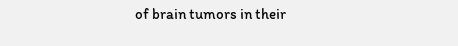of brain tumors in their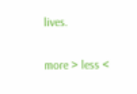lives.


more > less <